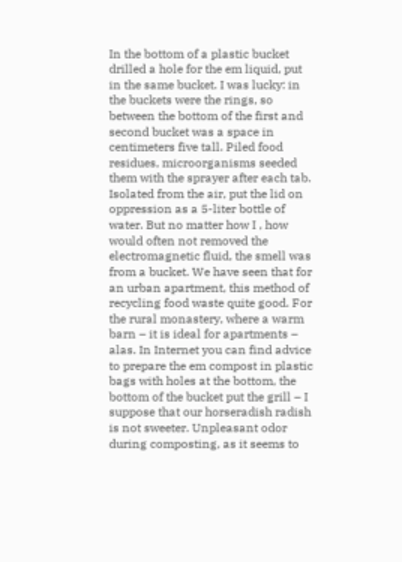In the bottom of a plastic bucket drilled a hole for the em liquid, put in the same bucket. I was lucky: in the buckets were the rings, so between the bottom of the first and second bucket was a space in centimeters five tall. Piled food residues, microorganisms seeded them with the sprayer after each tab. Isolated from the air, put the lid on oppression as a 5-liter bottle of water. But no matter how I , how would often not removed the electromagnetic fluid, the smell was from a bucket. We have seen that for an urban apartment, this method of recycling food waste quite good. For the rural monastery, where a warm barn – it is ideal for apartments – alas. In Internet you can find advice to prepare the em compost in plastic bags with holes at the bottom, the bottom of the bucket put the grill – I suppose that our horseradish radish is not sweeter. Unpleasant odor during composting, as it seems to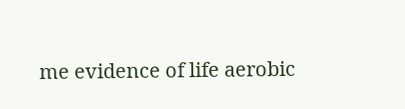me evidence of life aerobic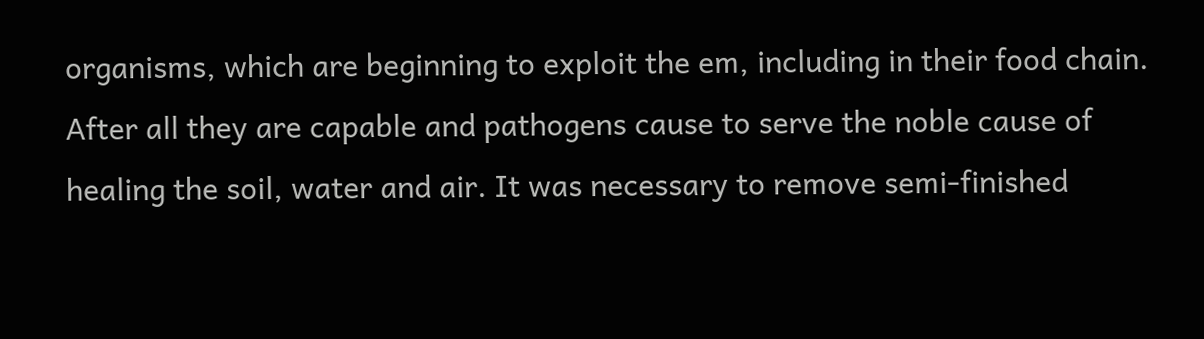organisms, which are beginning to exploit the em, including in their food chain. After all they are capable and pathogens cause to serve the noble cause of healing the soil, water and air. It was necessary to remove semi-finished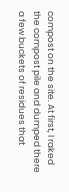compost on the site. At first, I raked the compost pile and dumped there a few buckets of residues that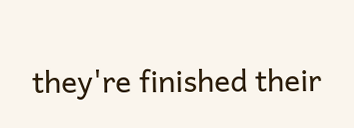they're finished their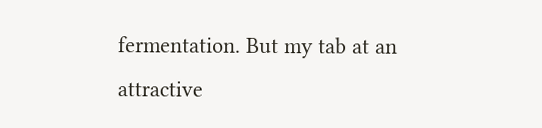fermentation. But my tab at an attractive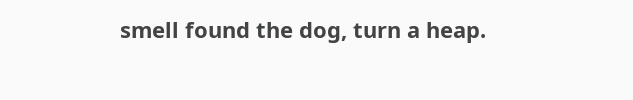smell found the dog, turn a heap.